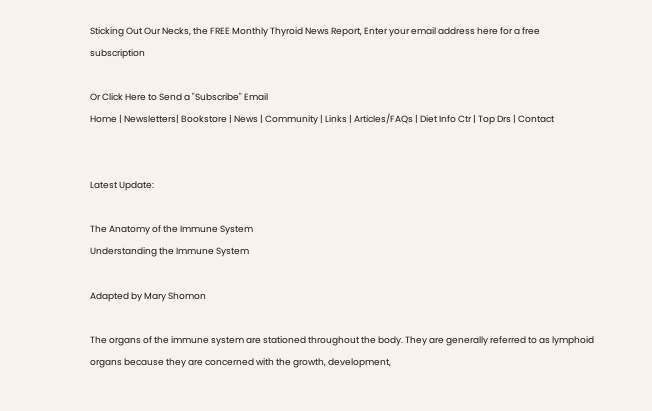Sticking Out Our Necks, the FREE Monthly Thyroid News Report, Enter your email address here for a free subscription

Or Click Here to Send a "Subscribe" Email
Home | Newsletters| Bookstore | News | Community | Links | Articles/FAQs | Diet Info Ctr | Top Drs | Contact


Latest Update:

The Anatomy of the Immune System
Understanding the Immune System

Adapted by Mary Shomon

The organs of the immune system are stationed throughout the body. They are generally referred to as lymphoid organs because they are concerned with the growth, development,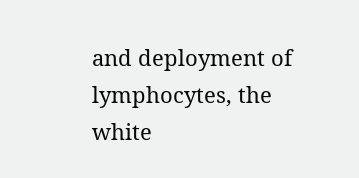and deployment of lymphocytes, the white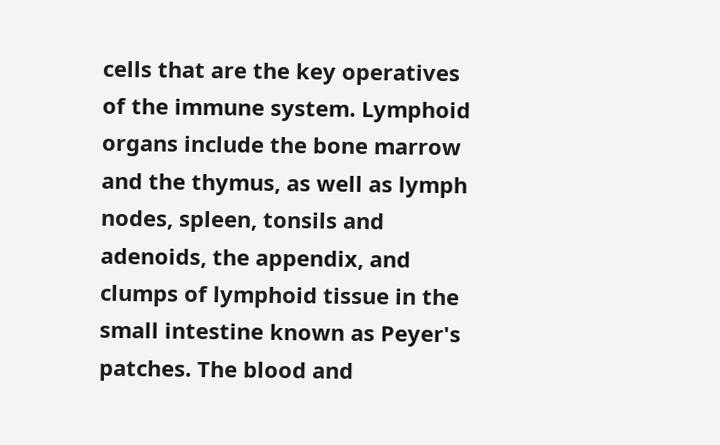cells that are the key operatives of the immune system. Lymphoid organs include the bone marrow and the thymus, as well as lymph nodes, spleen, tonsils and adenoids, the appendix, and clumps of lymphoid tissue in the small intestine known as Peyer's patches. The blood and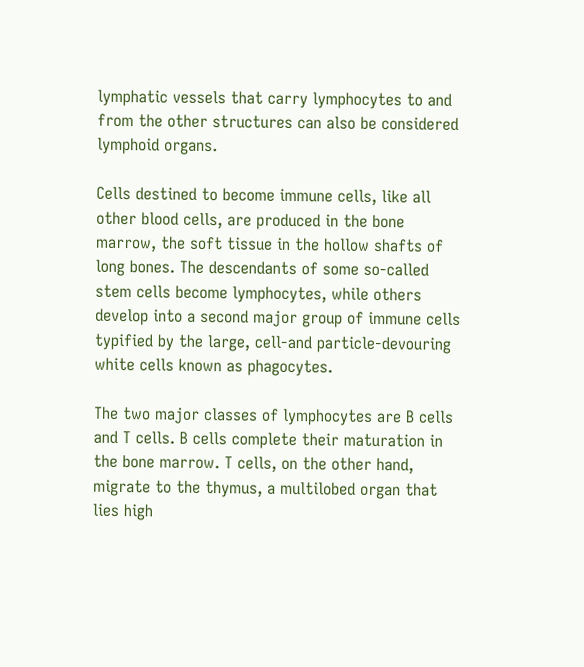lymphatic vessels that carry lymphocytes to and from the other structures can also be considered lymphoid organs.

Cells destined to become immune cells, like all other blood cells, are produced in the bone marrow, the soft tissue in the hollow shafts of long bones. The descendants of some so-called stem cells become lymphocytes, while others develop into a second major group of immune cells typified by the large, cell-and particle-devouring white cells known as phagocytes.

The two major classes of lymphocytes are B cells and T cells. B cells complete their maturation in the bone marrow. T cells, on the other hand, migrate to the thymus, a multilobed organ that lies high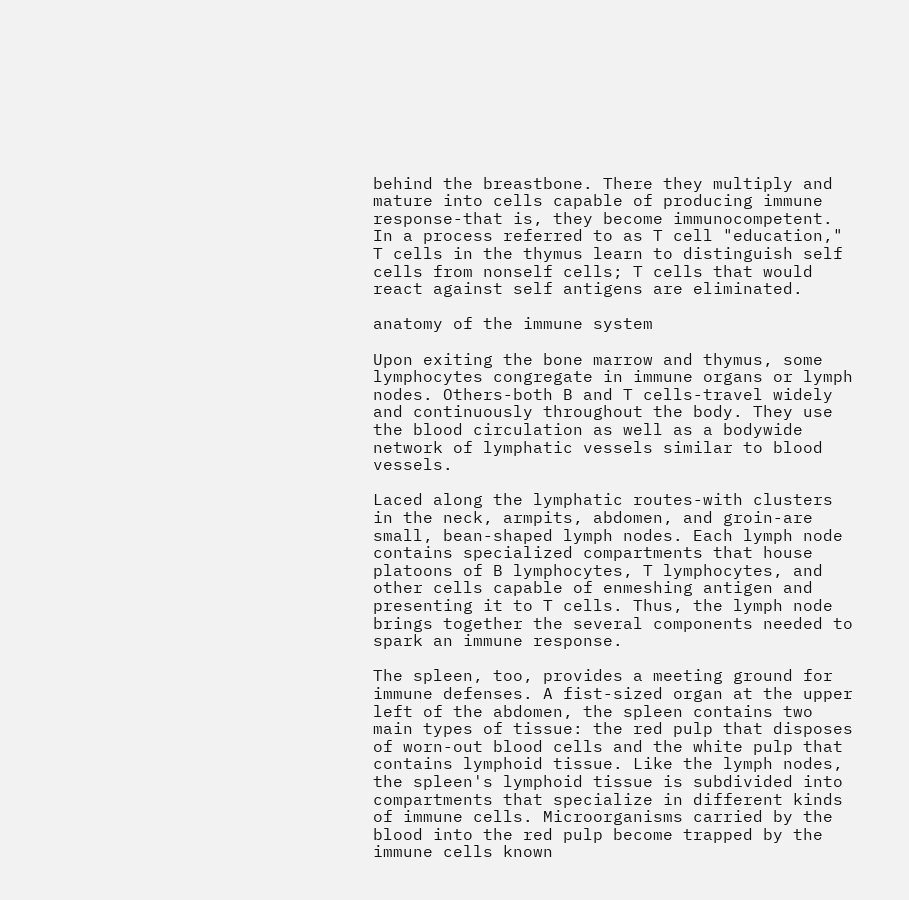behind the breastbone. There they multiply and mature into cells capable of producing immune response-that is, they become immunocompetent. In a process referred to as T cell "education," T cells in the thymus learn to distinguish self cells from nonself cells; T cells that would react against self antigens are eliminated.

anatomy of the immune system

Upon exiting the bone marrow and thymus, some lymphocytes congregate in immune organs or lymph nodes. Others-both B and T cells-travel widely and continuously throughout the body. They use the blood circulation as well as a bodywide network of lymphatic vessels similar to blood vessels.

Laced along the lymphatic routes-with clusters in the neck, armpits, abdomen, and groin-are small, bean-shaped lymph nodes. Each lymph node contains specialized compartments that house platoons of B lymphocytes, T lymphocytes, and other cells capable of enmeshing antigen and presenting it to T cells. Thus, the lymph node brings together the several components needed to spark an immune response.

The spleen, too, provides a meeting ground for immune defenses. A fist-sized organ at the upper left of the abdomen, the spleen contains two main types of tissue: the red pulp that disposes of worn-out blood cells and the white pulp that contains lymphoid tissue. Like the lymph nodes, the spleen's lymphoid tissue is subdivided into compartments that specialize in different kinds of immune cells. Microorganisms carried by the blood into the red pulp become trapped by the immune cells known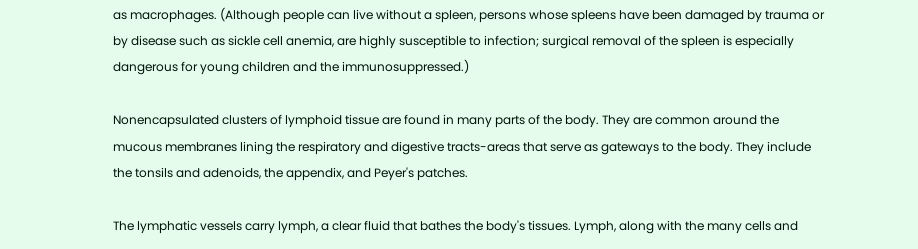as macrophages. (Although people can live without a spleen, persons whose spleens have been damaged by trauma or by disease such as sickle cell anemia, are highly susceptible to infection; surgical removal of the spleen is especially dangerous for young children and the immunosuppressed.)

Nonencapsulated clusters of lymphoid tissue are found in many parts of the body. They are common around the mucous membranes lining the respiratory and digestive tracts-areas that serve as gateways to the body. They include the tonsils and adenoids, the appendix, and Peyer's patches.

The lymphatic vessels carry lymph, a clear fluid that bathes the body's tissues. Lymph, along with the many cells and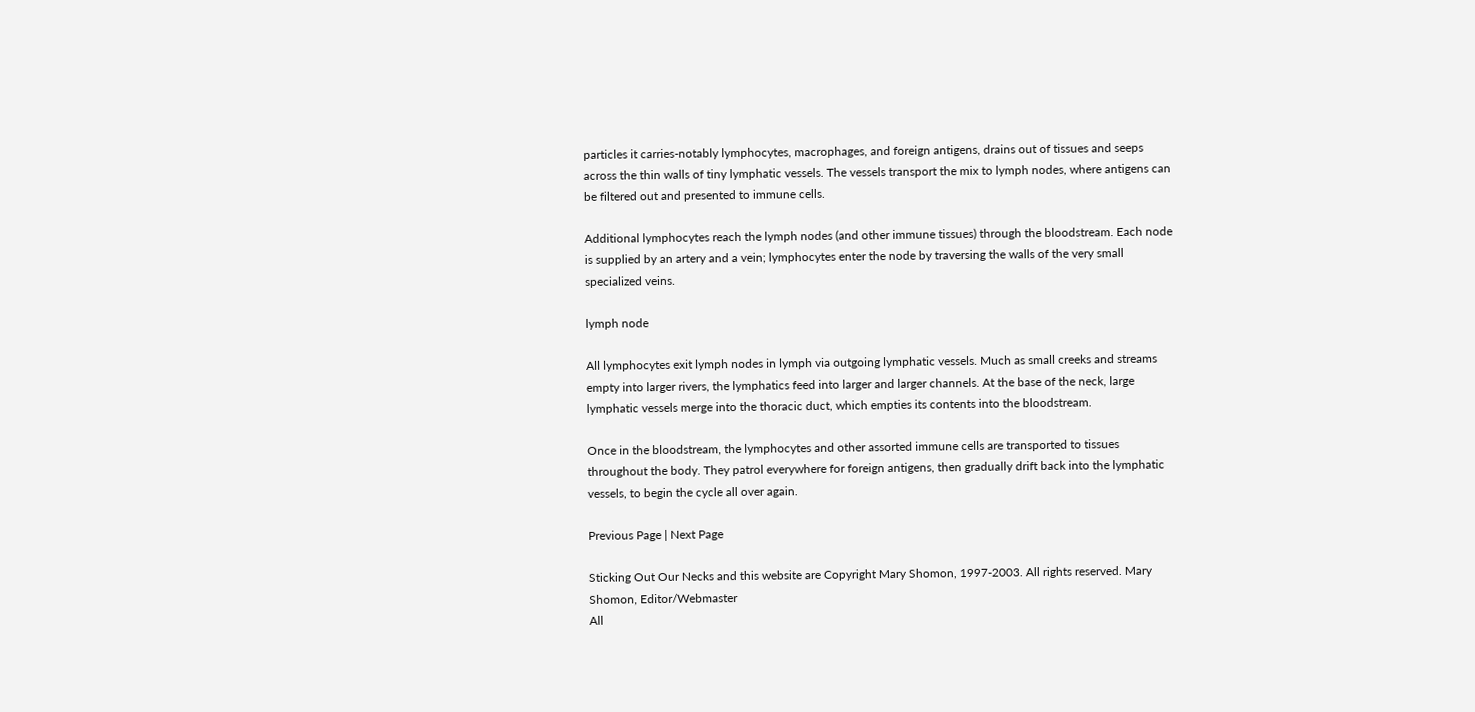particles it carries-notably lymphocytes, macrophages, and foreign antigens, drains out of tissues and seeps across the thin walls of tiny lymphatic vessels. The vessels transport the mix to lymph nodes, where antigens can be filtered out and presented to immune cells.

Additional lymphocytes reach the lymph nodes (and other immune tissues) through the bloodstream. Each node is supplied by an artery and a vein; lymphocytes enter the node by traversing the walls of the very small specialized veins.

lymph node

All lymphocytes exit lymph nodes in lymph via outgoing lymphatic vessels. Much as small creeks and streams empty into larger rivers, the lymphatics feed into larger and larger channels. At the base of the neck, large lymphatic vessels merge into the thoracic duct, which empties its contents into the bloodstream.

Once in the bloodstream, the lymphocytes and other assorted immune cells are transported to tissues throughout the body. They patrol everywhere for foreign antigens, then gradually drift back into the lymphatic vessels, to begin the cycle all over again.

Previous Page | Next Page

Sticking Out Our Necks and this website are Copyright Mary Shomon, 1997-2003. All rights reserved. Mary Shomon, Editor/Webmaster
All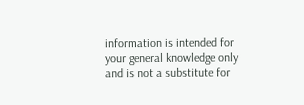information is intended for your general knowledge only and is not a substitute for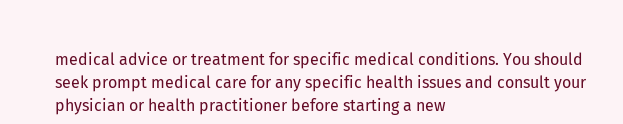medical advice or treatment for specific medical conditions. You should seek prompt medical care for any specific health issues and consult your physician or health practitioner before starting a new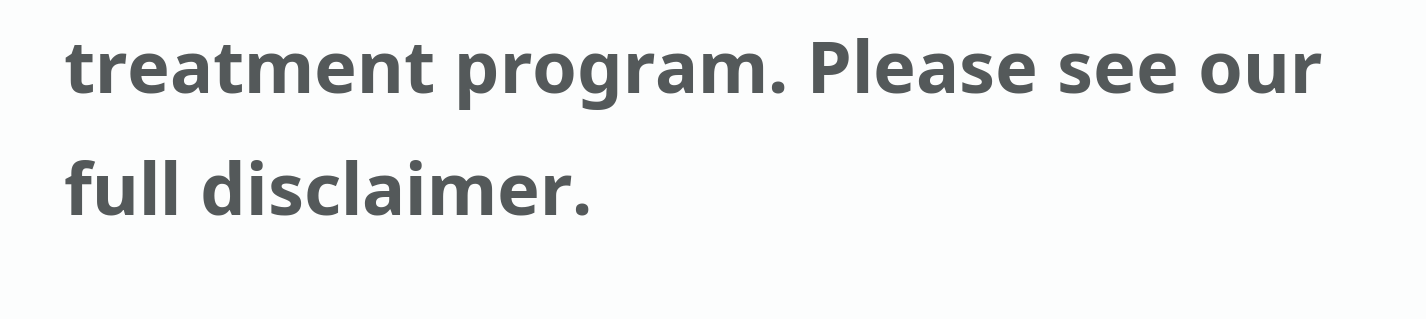treatment program. Please see our full disclaimer.